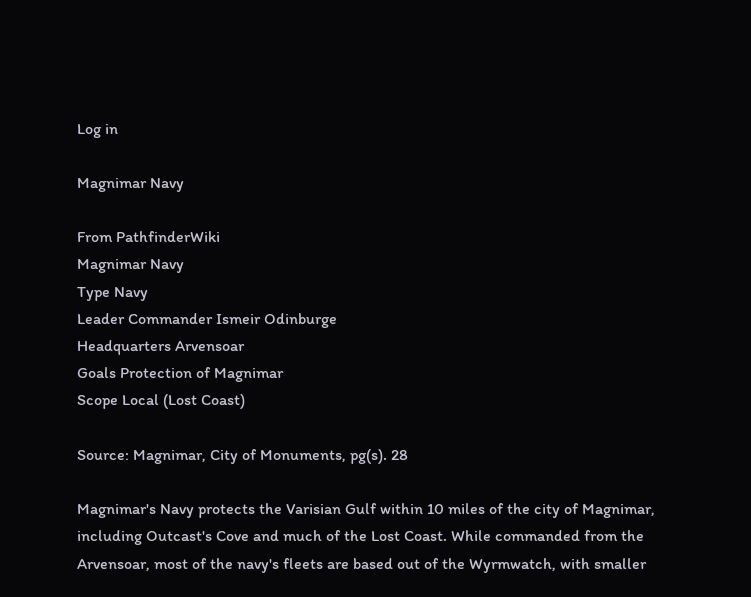Log in

Magnimar Navy

From PathfinderWiki
Magnimar Navy
Type Navy
Leader Commander Ismeir Odinburge
Headquarters Arvensoar
Goals Protection of Magnimar
Scope Local (Lost Coast)

Source: Magnimar, City of Monuments, pg(s). 28

Magnimar's Navy protects the Varisian Gulf within 10 miles of the city of Magnimar, including Outcast's Cove and much of the Lost Coast. While commanded from the Arvensoar, most of the navy's fleets are based out of the Wyrmwatch, with smaller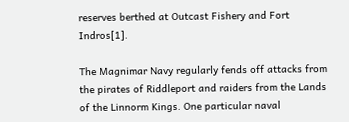reserves berthed at Outcast Fishery and Fort Indros[1].

The Magnimar Navy regularly fends off attacks from the pirates of Riddleport and raiders from the Lands of the Linnorm Kings. One particular naval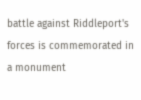battle against Riddleport's forces is commemorated in a monument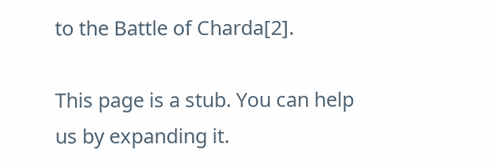to the Battle of Charda[2].

This page is a stub. You can help us by expanding it.